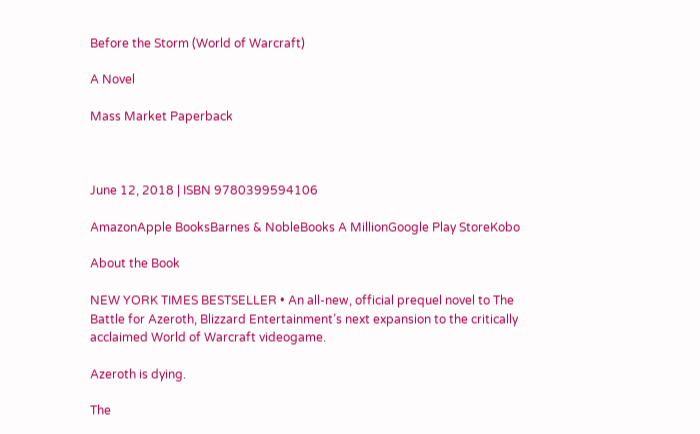Before the Storm (World of Warcraft)

A Novel

Mass Market Paperback



June 12, 2018 | ISBN 9780399594106

AmazonApple BooksBarnes & NobleBooks A MillionGoogle Play StoreKobo

About the Book

NEW YORK TIMES BESTSELLER • An all-new, official prequel novel to The Battle for Azeroth, Blizzard Entertainment’s next expansion to the critically acclaimed World of Warcraft videogame.

Azeroth is dying.

The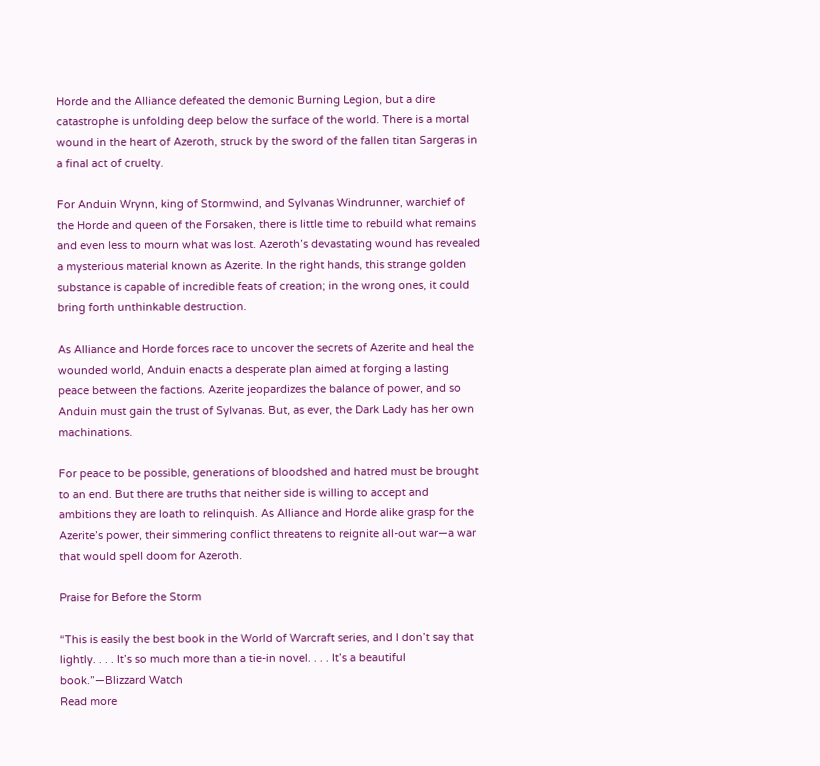Horde and the Alliance defeated the demonic Burning Legion, but a dire catastrophe is unfolding deep below the surface of the world. There is a mortal wound in the heart of Azeroth, struck by the sword of the fallen titan Sargeras in a final act of cruelty.

For Anduin Wrynn, king of Stormwind, and Sylvanas Windrunner, warchief of the Horde and queen of the Forsaken, there is little time to rebuild what remains and even less to mourn what was lost. Azeroth’s devastating wound has revealed a mysterious material known as Azerite. In the right hands, this strange golden substance is capable of incredible feats of creation; in the wrong ones, it could bring forth unthinkable destruction.

As Alliance and Horde forces race to uncover the secrets of Azerite and heal the wounded world, Anduin enacts a desperate plan aimed at forging a lasting peace between the factions. Azerite jeopardizes the balance of power, and so Anduin must gain the trust of Sylvanas. But, as ever, the Dark Lady has her own machinations.

For peace to be possible, generations of bloodshed and hatred must be brought to an end. But there are truths that neither side is willing to accept and ambitions they are loath to relinquish. As Alliance and Horde alike grasp for the Azerite’s power, their simmering conflict threatens to reignite all-out war—a war that would spell doom for Azeroth.

Praise for Before the Storm

“This is easily the best book in the World of Warcraft series, and I don’t say that lightly. . . . It’s so much more than a tie-in novel. . . . It’s a beautiful book.”—Blizzard Watch
Read more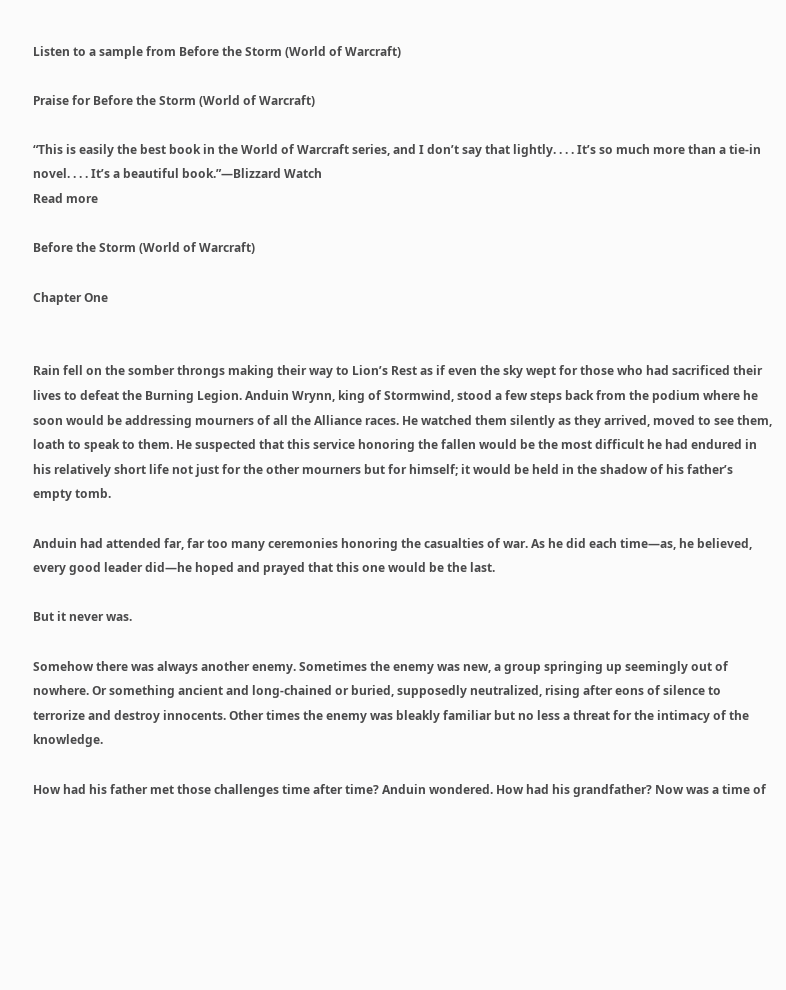Listen to a sample from Before the Storm (World of Warcraft)

Praise for Before the Storm (World of Warcraft)

“This is easily the best book in the World of Warcraft series, and I don’t say that lightly. . . . It’s so much more than a tie-in novel. . . . It’s a beautiful book.”—Blizzard Watch
Read more

Before the Storm (World of Warcraft)

Chapter One


Rain fell on the somber throngs making their way to Lion’s Rest as if even the sky wept for those who had sacrificed their lives to defeat the Burning Legion. Anduin Wrynn, king of Stormwind, stood a few steps back from the podium where he soon would be addressing mourners of all the Alliance races. He watched them silently as they arrived, moved to see them, loath to speak to them. He suspected that this service honoring the fallen would be the most difficult he had endured in his relatively short life not just for the other mourners but for himself; it would be held in the shadow of his father’s empty tomb.

Anduin had attended far, far too many ceremonies honoring the casualties of war. As he did each time—as, he believed, every good leader did—he hoped and prayed that this one would be the last.

But it never was.

Somehow there was always another enemy. Sometimes the enemy was new, a group springing up seemingly out of nowhere. Or something ancient and long-chained or buried, supposedly neutralized, rising after eons of silence to terrorize and destroy innocents. Other times the enemy was bleakly familiar but no less a threat for the intimacy of the knowledge.

How had his father met those challenges time after time? Anduin wondered. How had his grandfather? Now was a time of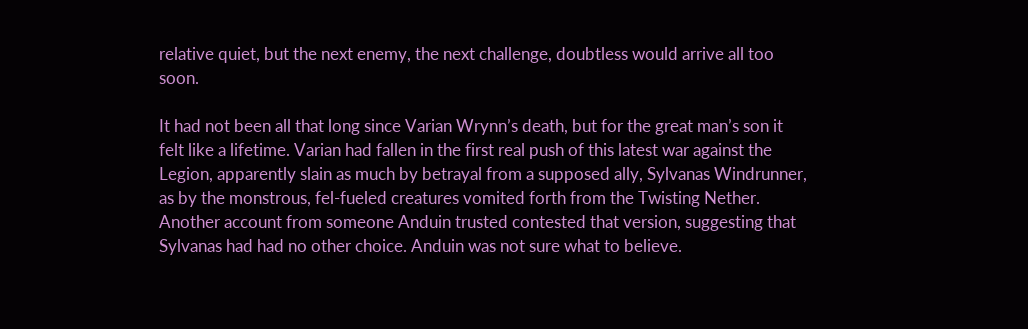relative quiet, but the next enemy, the next challenge, doubtless would arrive all too soon.

It had not been all that long since Varian Wrynn’s death, but for the great man’s son it felt like a lifetime. Varian had fallen in the first real push of this latest war against the Legion, apparently slain as much by betrayal from a supposed ally, Sylvanas Windrunner, as by the monstrous, fel-fueled creatures vomited forth from the Twisting Nether. Another account from someone Anduin trusted contested that version, suggesting that Sylvanas had had no other choice. Anduin was not sure what to believe.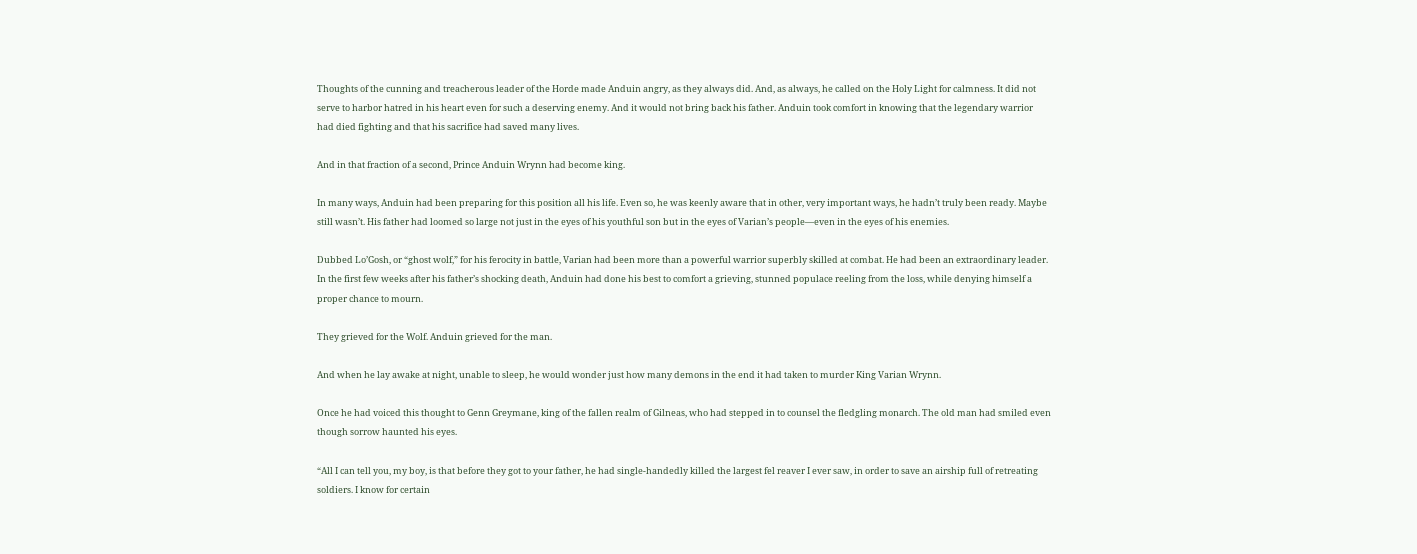Thoughts of the cunning and treacherous leader of the Horde made Anduin angry, as they always did. And, as always, he called on the Holy Light for calmness. It did not serve to harbor hatred in his heart even for such a deserving enemy. And it would not bring back his father. Anduin took comfort in knowing that the legendary warrior had died fighting and that his sacrifice had saved many lives.

And in that fraction of a second, Prince Anduin Wrynn had become king.

In many ways, Anduin had been preparing for this position all his life. Even so, he was keenly aware that in other, very important ways, he hadn’t truly been ready. Maybe still wasn’t. His father had loomed so large not just in the eyes of his youthful son but in the eyes of Varian’s people—even in the eyes of his enemies.

Dubbed Lo’Gosh, or “ghost wolf,” for his ferocity in battle, Varian had been more than a powerful warrior superbly skilled at combat. He had been an extraordinary leader. In the first few weeks after his father’s shocking death, Anduin had done his best to comfort a grieving, stunned populace reeling from the loss, while denying himself a proper chance to mourn.

They grieved for the Wolf. Anduin grieved for the man.

And when he lay awake at night, unable to sleep, he would wonder just how many demons in the end it had taken to murder King Varian Wrynn.

Once he had voiced this thought to Genn Greymane, king of the fallen realm of Gilneas, who had stepped in to counsel the fledgling monarch. The old man had smiled even though sorrow haunted his eyes.

“All I can tell you, my boy, is that before they got to your father, he had single-handedly killed the largest fel reaver I ever saw, in order to save an airship full of retreating soldiers. I know for certain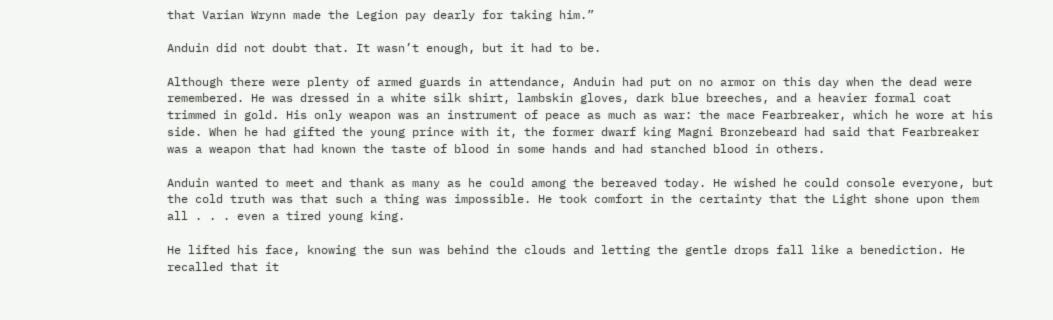that Varian Wrynn made the Legion pay dearly for taking him.”

Anduin did not doubt that. It wasn’t enough, but it had to be.

Although there were plenty of armed guards in attendance, Anduin had put on no armor on this day when the dead were remembered. He was dressed in a white silk shirt, lambskin gloves, dark blue breeches, and a heavier formal coat trimmed in gold. His only weapon was an instrument of peace as much as war: the mace Fearbreaker, which he wore at his side. When he had gifted the young prince with it, the former dwarf king Magni Bronzebeard had said that Fearbreaker was a weapon that had known the taste of blood in some hands and had stanched blood in others.

Anduin wanted to meet and thank as many as he could among the bereaved today. He wished he could console everyone, but the cold truth was that such a thing was impossible. He took comfort in the certainty that the Light shone upon them all . . . even a tired young king.

He lifted his face, knowing the sun was behind the clouds and letting the gentle drops fall like a benediction. He recalled that it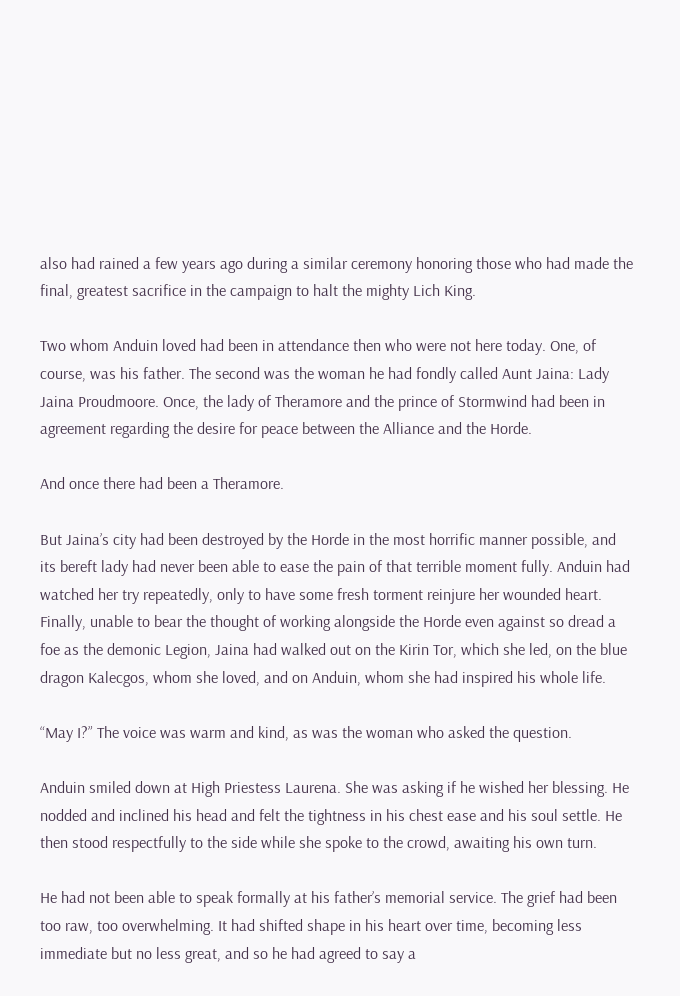also had rained a few years ago during a similar ceremony honoring those who had made the final, greatest sacrifice in the campaign to halt the mighty Lich King.

Two whom Anduin loved had been in attendance then who were not here today. One, of course, was his father. The second was the woman he had fondly called Aunt Jaina: Lady Jaina Proudmoore. Once, the lady of Theramore and the prince of Stormwind had been in agreement regarding the desire for peace between the Alliance and the Horde.

And once there had been a Theramore.

But Jaina’s city had been destroyed by the Horde in the most horrific manner possible, and its bereft lady had never been able to ease the pain of that terrible moment fully. Anduin had watched her try repeatedly, only to have some fresh torment reinjure her wounded heart. Finally, unable to bear the thought of working alongside the Horde even against so dread a foe as the demonic Legion, Jaina had walked out on the Kirin Tor, which she led, on the blue dragon Kalecgos, whom she loved, and on Anduin, whom she had inspired his whole life.

“May I?” The voice was warm and kind, as was the woman who asked the question.

Anduin smiled down at High Priestess Laurena. She was asking if he wished her blessing. He nodded and inclined his head and felt the tightness in his chest ease and his soul settle. He then stood respectfully to the side while she spoke to the crowd, awaiting his own turn.

He had not been able to speak formally at his father’s memorial service. The grief had been too raw, too overwhelming. It had shifted shape in his heart over time, becoming less immediate but no less great, and so he had agreed to say a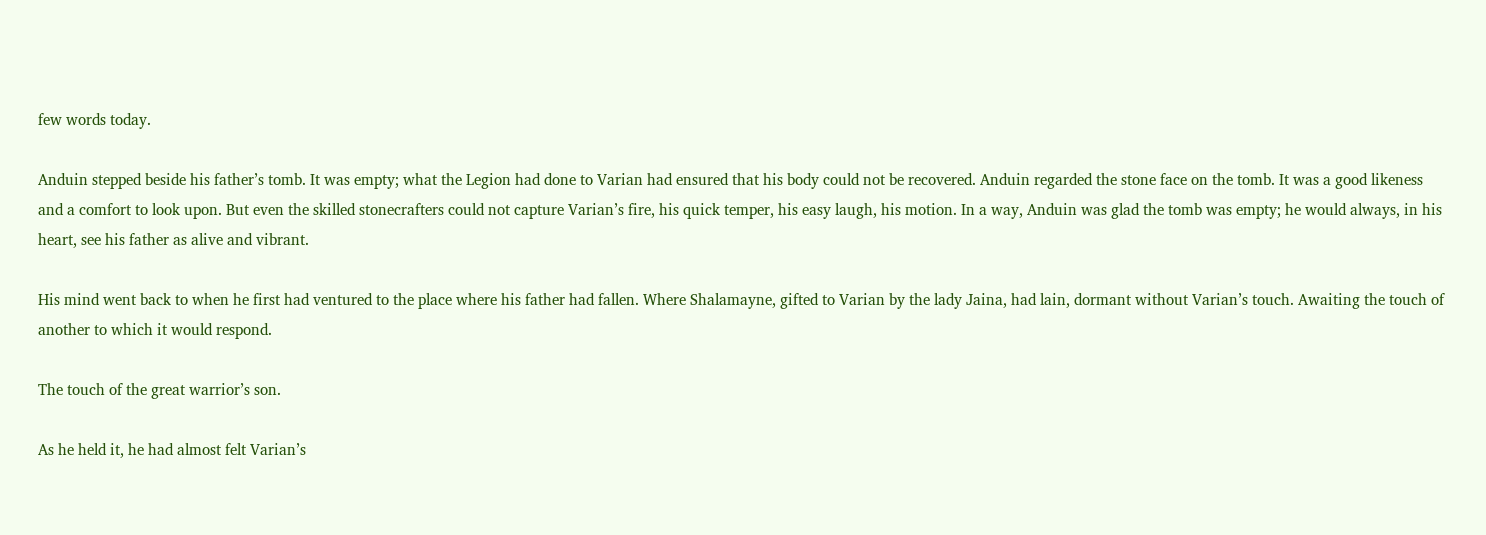few words today.

Anduin stepped beside his father’s tomb. It was empty; what the Legion had done to Varian had ensured that his body could not be recovered. Anduin regarded the stone face on the tomb. It was a good likeness and a comfort to look upon. But even the skilled stonecrafters could not capture Varian’s fire, his quick temper, his easy laugh, his motion. In a way, Anduin was glad the tomb was empty; he would always, in his heart, see his father as alive and vibrant.

His mind went back to when he first had ventured to the place where his father had fallen. Where Shalamayne, gifted to Varian by the lady Jaina, had lain, dormant without Varian’s touch. Awaiting the touch of another to which it would respond.

The touch of the great warrior’s son.

As he held it, he had almost felt Varian’s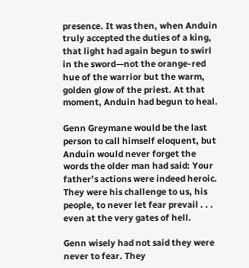presence. It was then, when Anduin truly accepted the duties of a king, that light had again begun to swirl in the sword—not the orange-red hue of the warrior but the warm, golden glow of the priest. At that moment, Anduin had begun to heal.

Genn Greymane would be the last person to call himself eloquent, but Anduin would never forget the words the older man had said: Your father’s actions were indeed heroic. They were his challenge to us, his people, to never let fear prevail . . . even at the very gates of hell.

Genn wisely had not said they were never to fear. They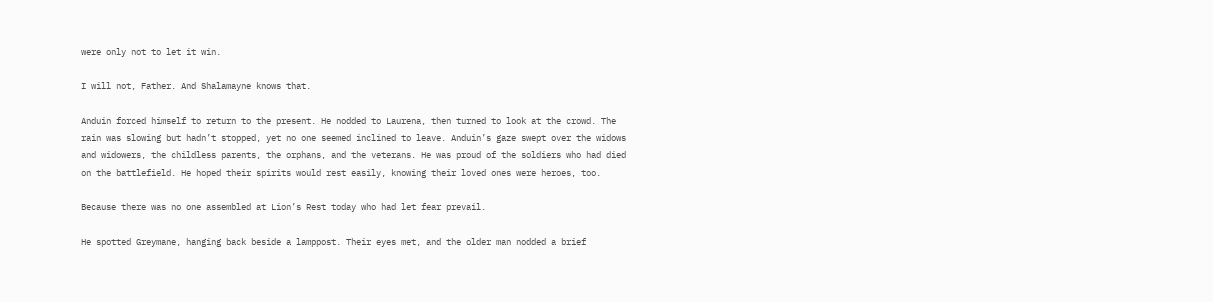were only not to let it win.

I will not, Father. And Shalamayne knows that.

Anduin forced himself to return to the present. He nodded to Laurena, then turned to look at the crowd. The rain was slowing but hadn’t stopped, yet no one seemed inclined to leave. Anduin’s gaze swept over the widows and widowers, the childless parents, the orphans, and the veterans. He was proud of the soldiers who had died on the battlefield. He hoped their spirits would rest easily, knowing their loved ones were heroes, too.

Because there was no one assembled at Lion’s Rest today who had let fear prevail.

He spotted Greymane, hanging back beside a lamppost. Their eyes met, and the older man nodded a brief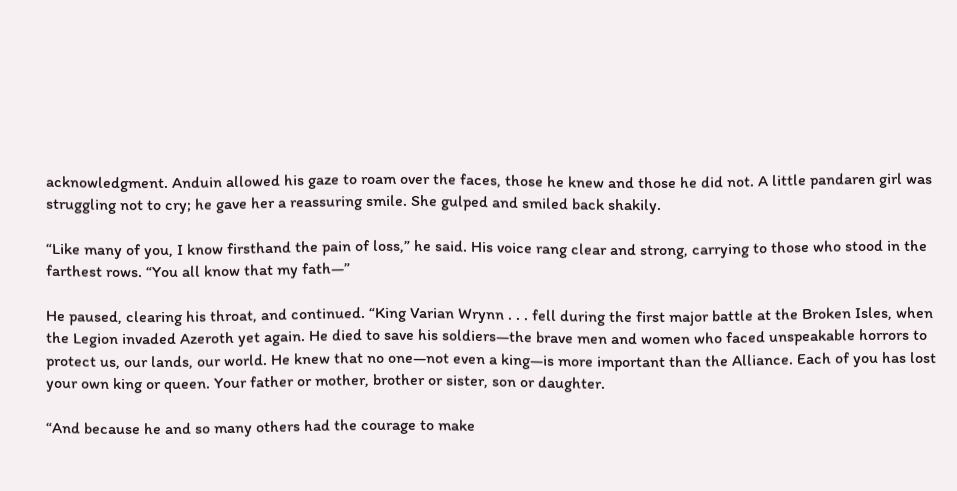acknowledgment. Anduin allowed his gaze to roam over the faces, those he knew and those he did not. A little pandaren girl was struggling not to cry; he gave her a reassuring smile. She gulped and smiled back shakily.

“Like many of you, I know firsthand the pain of loss,” he said. His voice rang clear and strong, carrying to those who stood in the farthest rows. “You all know that my fath—”

He paused, clearing his throat, and continued. “King Varian Wrynn . . . fell during the first major battle at the Broken Isles, when the Legion invaded Azeroth yet again. He died to save his soldiers—the brave men and women who faced unspeakable horrors to protect us, our lands, our world. He knew that no one—not even a king—is more important than the Alliance. Each of you has lost your own king or queen. Your father or mother, brother or sister, son or daughter.

“And because he and so many others had the courage to make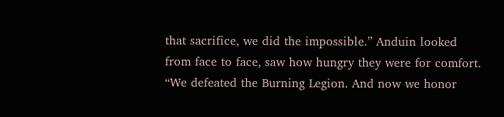that sacrifice, we did the impossible.” Anduin looked from face to face, saw how hungry they were for comfort. “We defeated the Burning Legion. And now we honor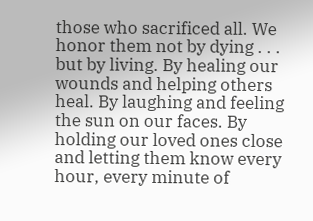those who sacrificed all. We honor them not by dying . . . but by living. By healing our wounds and helping others heal. By laughing and feeling the sun on our faces. By holding our loved ones close and letting them know every hour, every minute of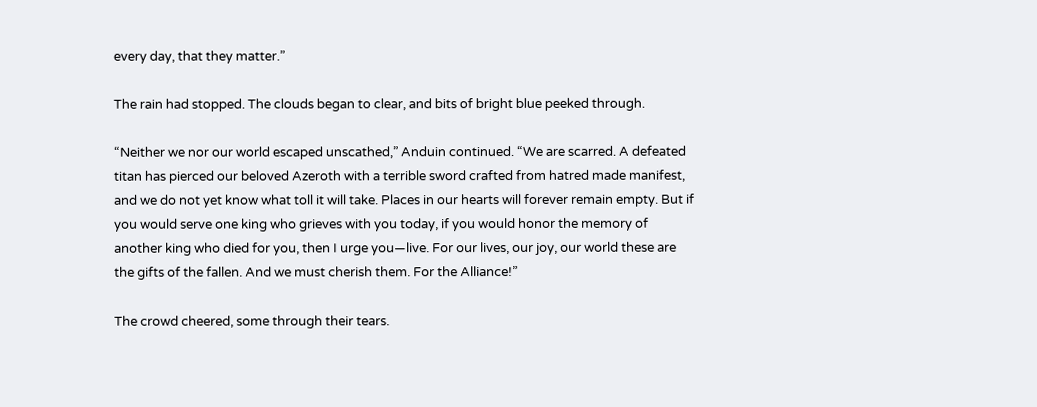every day, that they matter.”

The rain had stopped. The clouds began to clear, and bits of bright blue peeked through.

“Neither we nor our world escaped unscathed,” Anduin continued. “We are scarred. A defeated titan has pierced our beloved Azeroth with a terrible sword crafted from hatred made manifest, and we do not yet know what toll it will take. Places in our hearts will forever remain empty. But if you would serve one king who grieves with you today, if you would honor the memory of another king who died for you, then I urge you—live. For our lives, our joy, our world these are the gifts of the fallen. And we must cherish them. For the Alliance!”

The crowd cheered, some through their tears.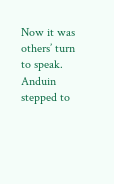Now it was others’ turn to speak. Anduin stepped to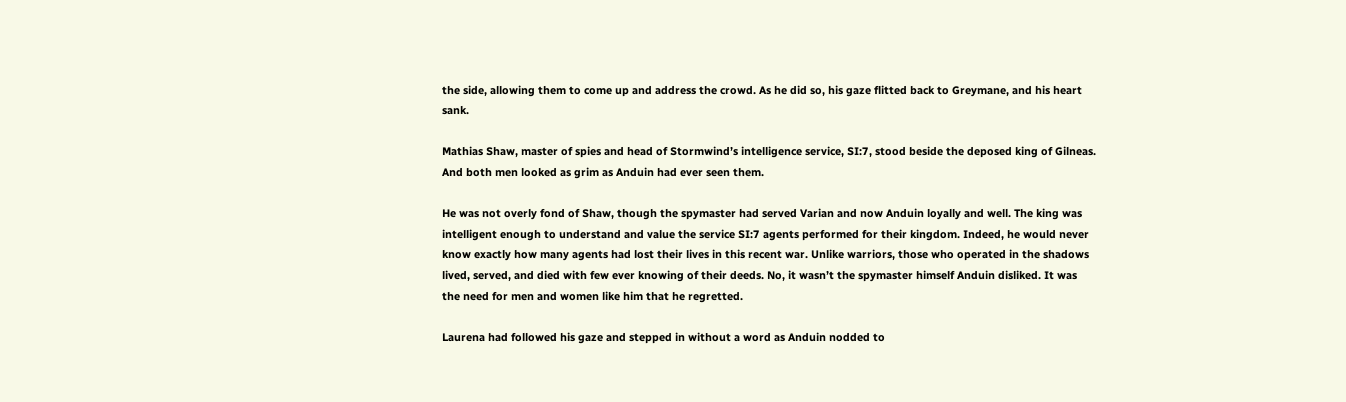the side, allowing them to come up and address the crowd. As he did so, his gaze flitted back to Greymane, and his heart sank.

Mathias Shaw, master of spies and head of Stormwind’s intelligence service, SI:7, stood beside the deposed king of Gilneas. And both men looked as grim as Anduin had ever seen them.

He was not overly fond of Shaw, though the spymaster had served Varian and now Anduin loyally and well. The king was intelligent enough to understand and value the service SI:7 agents performed for their kingdom. Indeed, he would never know exactly how many agents had lost their lives in this recent war. Unlike warriors, those who operated in the shadows lived, served, and died with few ever knowing of their deeds. No, it wasn’t the spymaster himself Anduin disliked. It was the need for men and women like him that he regretted.

Laurena had followed his gaze and stepped in without a word as Anduin nodded to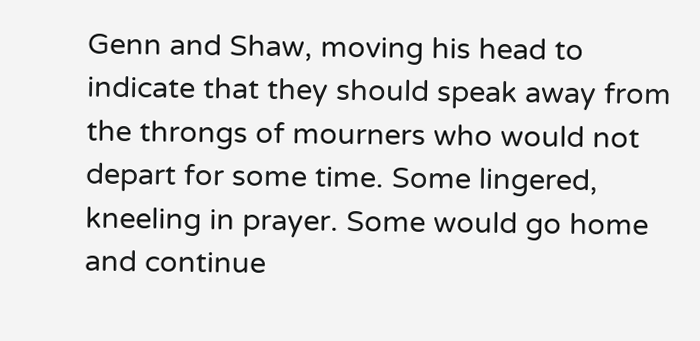Genn and Shaw, moving his head to indicate that they should speak away from the throngs of mourners who would not depart for some time. Some lingered, kneeling in prayer. Some would go home and continue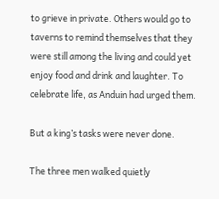to grieve in private. Others would go to taverns to remind themselves that they were still among the living and could yet enjoy food and drink and laughter. To celebrate life, as Anduin had urged them.

But a king’s tasks were never done.

The three men walked quietly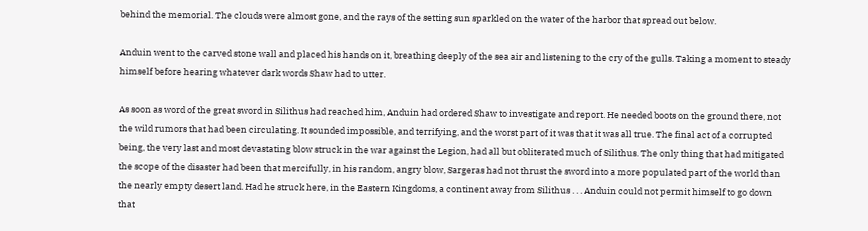behind the memorial. The clouds were almost gone, and the rays of the setting sun sparkled on the water of the harbor that spread out below.

Anduin went to the carved stone wall and placed his hands on it, breathing deeply of the sea air and listening to the cry of the gulls. Taking a moment to steady himself before hearing whatever dark words Shaw had to utter.

As soon as word of the great sword in Silithus had reached him, Anduin had ordered Shaw to investigate and report. He needed boots on the ground there, not the wild rumors that had been circulating. It sounded impossible, and terrifying, and the worst part of it was that it was all true. The final act of a corrupted being, the very last and most devastating blow struck in the war against the Legion, had all but obliterated much of Silithus. The only thing that had mitigated the scope of the disaster had been that mercifully, in his random, angry blow, Sargeras had not thrust the sword into a more populated part of the world than the nearly empty desert land. Had he struck here, in the Eastern Kingdoms, a continent away from Silithus . . . Anduin could not permit himself to go down that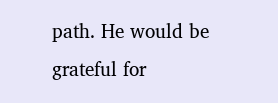path. He would be grateful for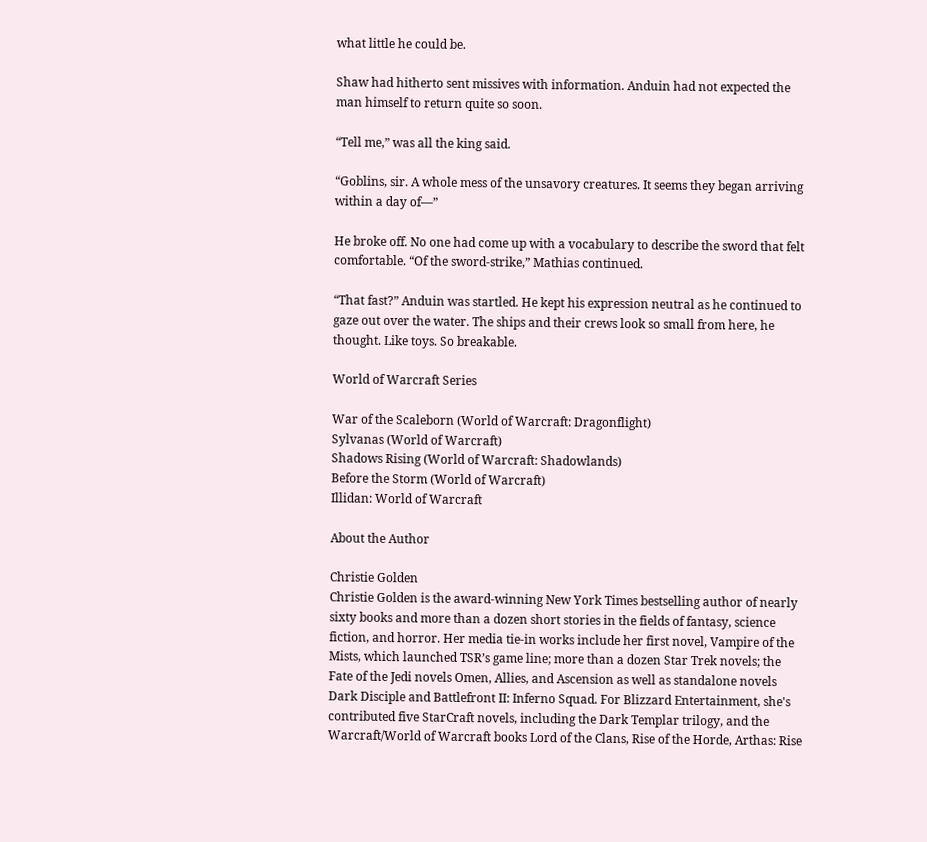what little he could be.

Shaw had hitherto sent missives with information. Anduin had not expected the man himself to return quite so soon.

“Tell me,” was all the king said.

“Goblins, sir. A whole mess of the unsavory creatures. It seems they began arriving within a day of—”

He broke off. No one had come up with a vocabulary to describe the sword that felt comfortable. “Of the sword-strike,” Mathias continued.

“That fast?” Anduin was startled. He kept his expression neutral as he continued to gaze out over the water. The ships and their crews look so small from here, he thought. Like toys. So breakable.

World of Warcraft Series

War of the Scaleborn (World of Warcraft: Dragonflight)
Sylvanas (World of Warcraft)
Shadows Rising (World of Warcraft: Shadowlands)
Before the Storm (World of Warcraft)
Illidan: World of Warcraft

About the Author

Christie Golden
Christie Golden is the award-winning New York Times bestselling author of nearly sixty books and more than a dozen short stories in the fields of fantasy, science fiction, and horror. Her media tie-in works include her first novel, Vampire of the Mists, which launched TSR’s game line; more than a dozen Star Trek novels; the Fate of the Jedi novels Omen, Allies, and Ascension as well as standalone novels Dark Disciple and Battlefront II: Inferno Squad. For Blizzard Entertainment, she's contributed five StarCraft novels, including the Dark Templar trilogy, and the Warcraft/World of Warcraft books Lord of the Clans, Rise of the Horde, Arthas: Rise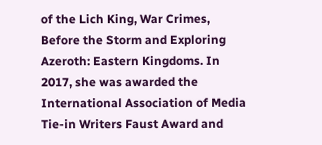of the Lich King, War Crimes, Before the Storm and Exploring Azeroth: Eastern Kingdoms. In 2017, she was awarded the International Association of Media Tie-in Writers Faust Award and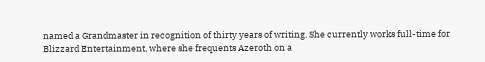named a Grandmaster in recognition of thirty years of writing. She currently works full-time for Blizzard Entertainment, where she frequents Azeroth on a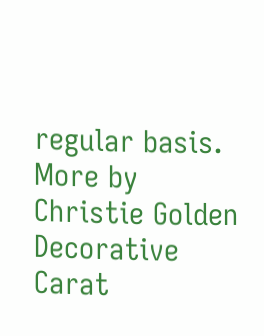regular basis. More by Christie Golden
Decorative Carat